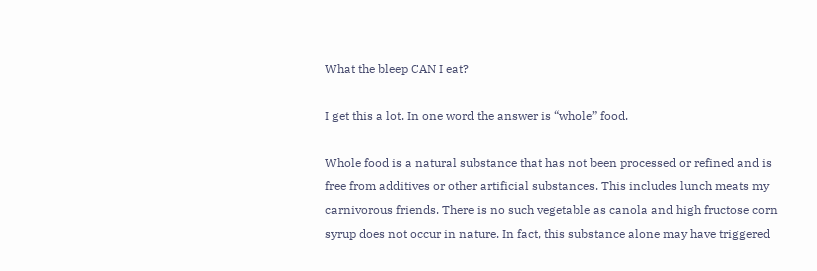What the bleep CAN I eat?

I get this a lot. In one word the answer is “whole” food.

Whole food is a natural substance that has not been processed or refined and is free from additives or other artificial substances. This includes lunch meats my carnivorous friends. There is no such vegetable as canola and high fructose corn syrup does not occur in nature. In fact, this substance alone may have triggered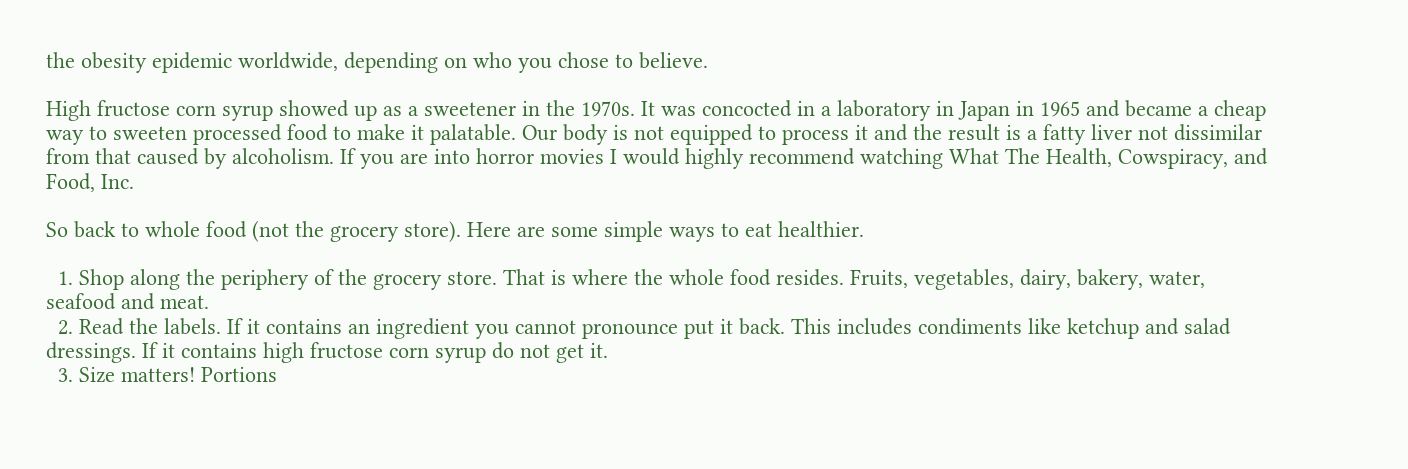the obesity epidemic worldwide, depending on who you chose to believe.

High fructose corn syrup showed up as a sweetener in the 1970s. It was concocted in a laboratory in Japan in 1965 and became a cheap way to sweeten processed food to make it palatable. Our body is not equipped to process it and the result is a fatty liver not dissimilar from that caused by alcoholism. If you are into horror movies I would highly recommend watching What The Health, Cowspiracy, and Food, Inc.

So back to whole food (not the grocery store). Here are some simple ways to eat healthier.

  1. Shop along the periphery of the grocery store. That is where the whole food resides. Fruits, vegetables, dairy, bakery, water, seafood and meat.
  2. Read the labels. If it contains an ingredient you cannot pronounce put it back. This includes condiments like ketchup and salad dressings. If it contains high fructose corn syrup do not get it.
  3. Size matters! Portions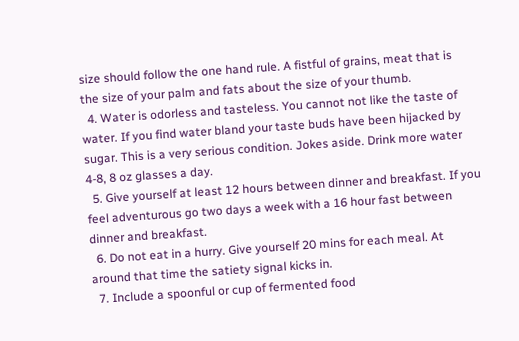size should follow the one hand rule. A fistful of grains, meat that is the size of your palm and fats about the size of your thumb.
  4. Water is odorless and tasteless. You cannot not like the taste of water. If you find water bland your taste buds have been hijacked by sugar. This is a very serious condition. Jokes aside. Drink more water 4-8, 8 oz glasses a day.
  5. Give yourself at least 12 hours between dinner and breakfast. If you feel adventurous go two days a week with a 16 hour fast between dinner and breakfast.
  6. Do not eat in a hurry. Give yourself 20 mins for each meal. At around that time the satiety signal kicks in.
  7. Include a spoonful or cup of fermented food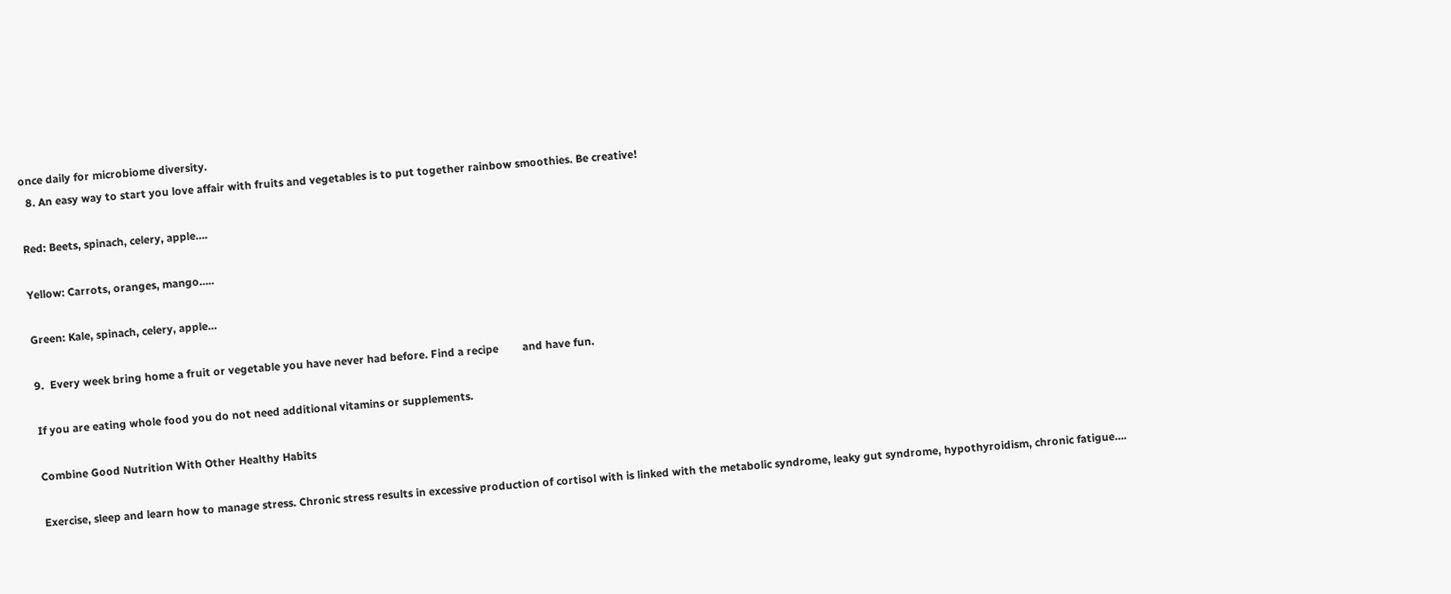once daily for microbiome diversity.
  8. An easy way to start you love affair with fruits and vegetables is to put together rainbow smoothies. Be creative!

Red: Beets, spinach, celery, apple….

Yellow: Carrots, oranges, mango…..

Green: Kale, spinach, celery, apple…

9.  Every week bring home a fruit or vegetable you have never had before. Find a recipe        and have fun.

If you are eating whole food you do not need additional vitamins or supplements.

Combine Good Nutrition With Other Healthy Habits

Exercise, sleep and learn how to manage stress. Chronic stress results in excessive production of cortisol with is linked with the metabolic syndrome, leaky gut syndrome, hypothyroidism, chronic fatigue….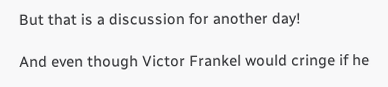But that is a discussion for another day!

And even though Victor Frankel would cringe if he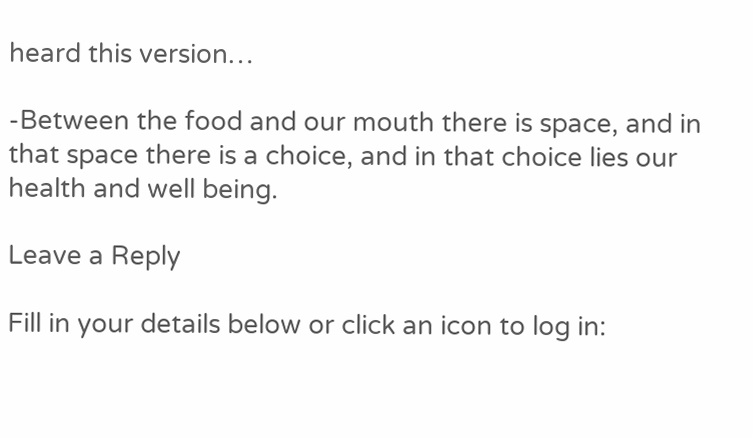heard this version…

-Between the food and our mouth there is space, and in that space there is a choice, and in that choice lies our health and well being.

Leave a Reply

Fill in your details below or click an icon to log in: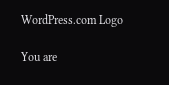WordPress.com Logo

You are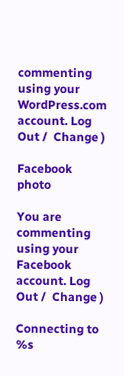commenting using your WordPress.com account. Log Out /  Change )

Facebook photo

You are commenting using your Facebook account. Log Out /  Change )

Connecting to %s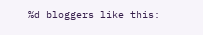%d bloggers like this: